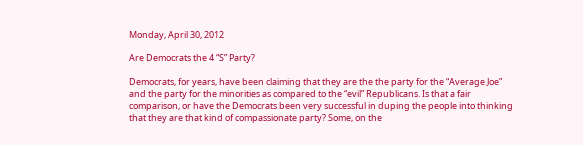Monday, April 30, 2012

Are Democrats the 4 “S” Party?

Democrats, for years, have been claiming that they are the the party for the “Average Joe” and the party for the minorities as compared to the “evil” Republicans. Is that a fair comparison, or have the Democrats been very successful in duping the people into thinking that they are that kind of compassionate party? Some, on the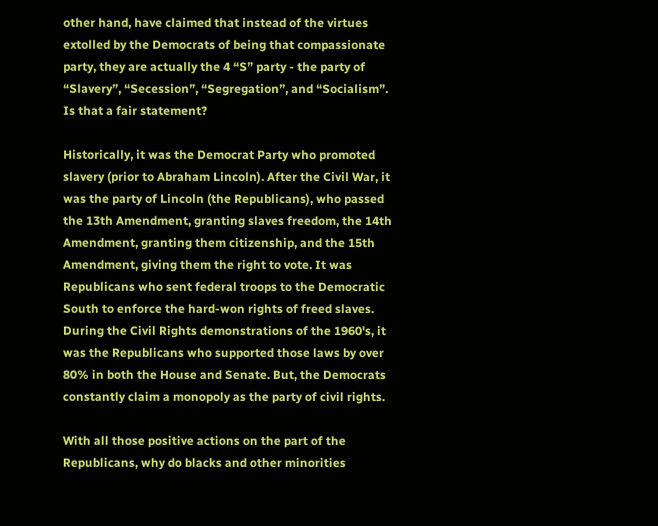other hand, have claimed that instead of the virtues extolled by the Democrats of being that compassionate party, they are actually the 4 “S” party - the party of “Slavery”, “Secession”, “Segregation”, and “Socialism”. Is that a fair statement?

Historically, it was the Democrat Party who promoted slavery (prior to Abraham Lincoln). After the Civil War, it was the party of Lincoln (the Republicans), who passed the 13th Amendment, granting slaves freedom, the 14th Amendment, granting them citizenship, and the 15th Amendment, giving them the right to vote. It was Republicans who sent federal troops to the Democratic South to enforce the hard-won rights of freed slaves. During the Civil Rights demonstrations of the 1960's, it was the Republicans who supported those laws by over 80% in both the House and Senate. But, the Democrats constantly claim a monopoly as the party of civil rights.

With all those positive actions on the part of the Republicans, why do blacks and other minorities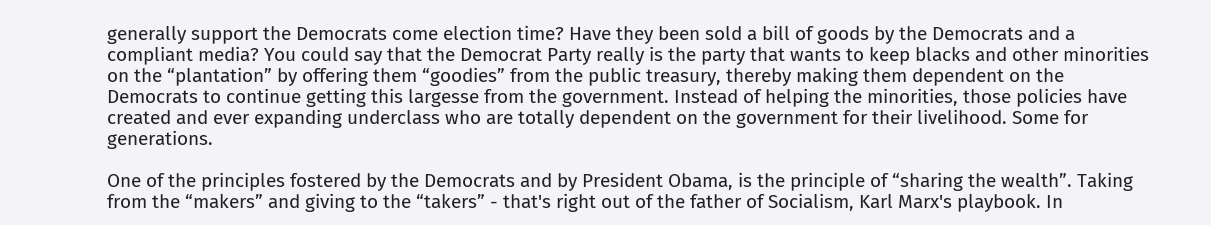generally support the Democrats come election time? Have they been sold a bill of goods by the Democrats and a compliant media? You could say that the Democrat Party really is the party that wants to keep blacks and other minorities on the “plantation” by offering them “goodies” from the public treasury, thereby making them dependent on the Democrats to continue getting this largesse from the government. Instead of helping the minorities, those policies have created and ever expanding underclass who are totally dependent on the government for their livelihood. Some for generations.

One of the principles fostered by the Democrats and by President Obama, is the principle of “sharing the wealth”. Taking from the “makers” and giving to the “takers” - that's right out of the father of Socialism, Karl Marx's playbook. In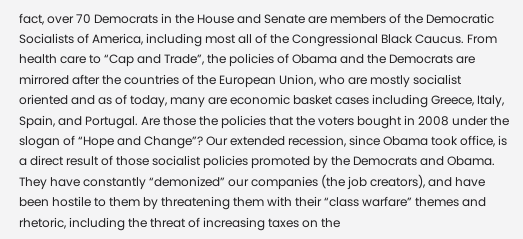fact, over 70 Democrats in the House and Senate are members of the Democratic Socialists of America, including most all of the Congressional Black Caucus. From health care to “Cap and Trade”, the policies of Obama and the Democrats are mirrored after the countries of the European Union, who are mostly socialist oriented and as of today, many are economic basket cases including Greece, Italy, Spain, and Portugal. Are those the policies that the voters bought in 2008 under the slogan of “Hope and Change”? Our extended recession, since Obama took office, is a direct result of those socialist policies promoted by the Democrats and Obama. They have constantly “demonized” our companies (the job creators), and have been hostile to them by threatening them with their “class warfare” themes and rhetoric, including the threat of increasing taxes on the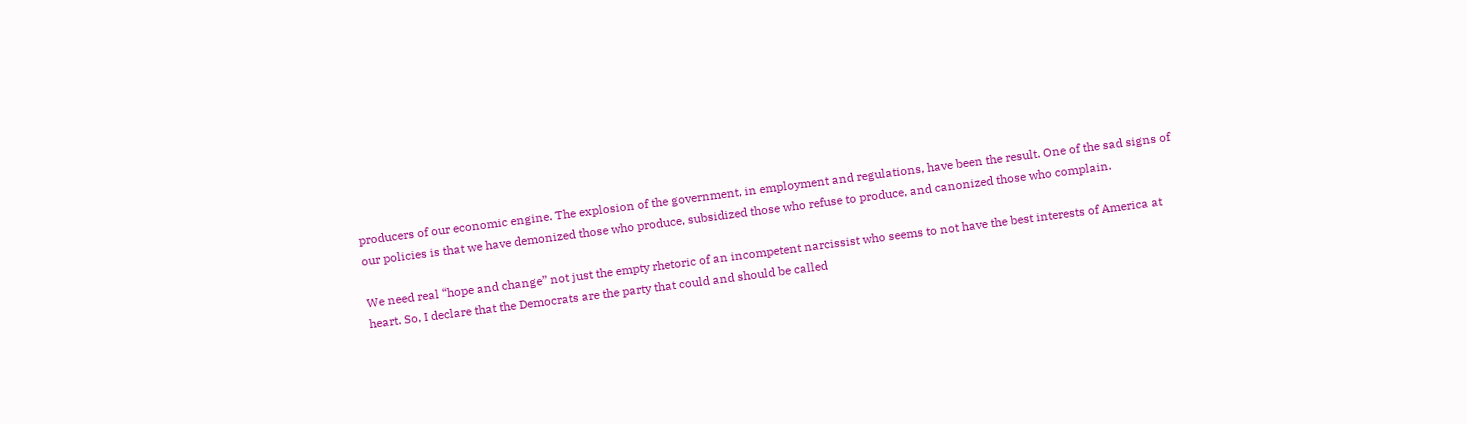producers of our economic engine. The explosion of the government, in employment and regulations, have been the result. One of the sad signs of our policies is that we have demonized those who produce, subsidized those who refuse to produce, and canonized those who complain.

We need real “hope and change” not just the empty rhetoric of an incompetent narcissist who seems to not have the best interests of America at heart. So, I declare that the Democrats are the party that could and should be called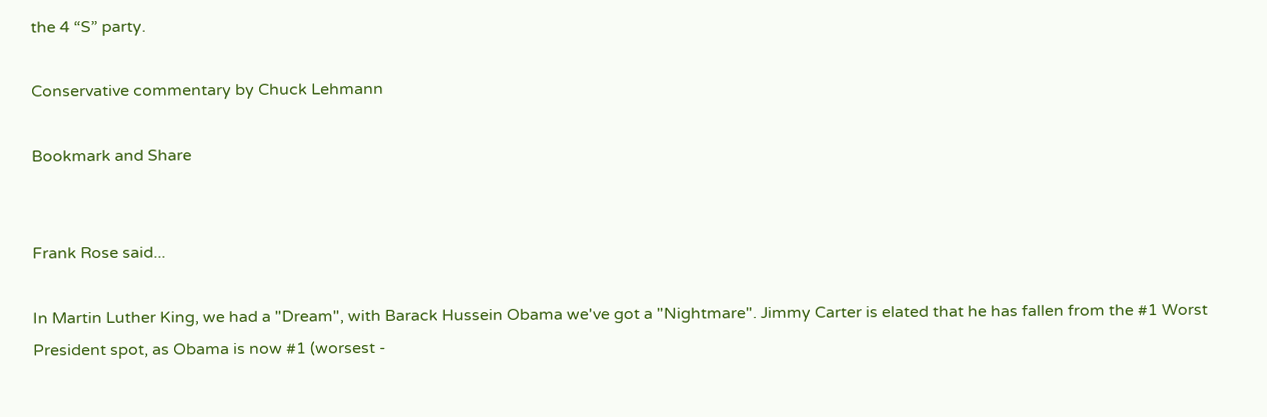the 4 “S” party.

Conservative commentary by Chuck Lehmann

Bookmark and Share


Frank Rose said...

In Martin Luther King, we had a "Dream", with Barack Hussein Obama we've got a "Nightmare". Jimmy Carter is elated that he has fallen from the #1 Worst President spot, as Obama is now #1 (worsest -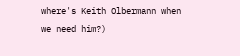where's Keith Olbermann when we need him?)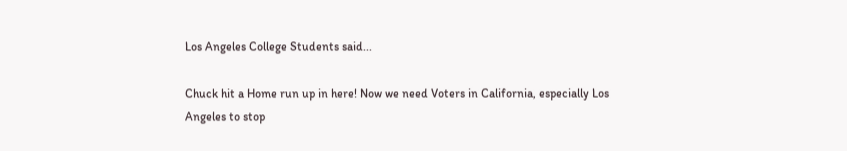Los Angeles College Students said...

Chuck hit a Home run up in here! Now we need Voters in California, especially Los Angeles to stop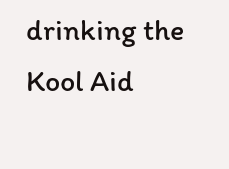drinking the Kool Aid